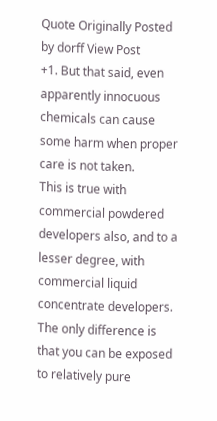Quote Originally Posted by dorff View Post
+1. But that said, even apparently innocuous chemicals can cause some harm when proper care is not taken.
This is true with commercial powdered developers also, and to a lesser degree, with commercial liquid concentrate developers. The only difference is that you can be exposed to relatively pure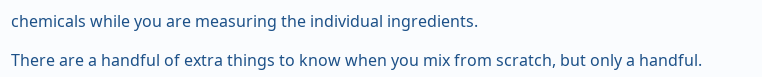chemicals while you are measuring the individual ingredients.

There are a handful of extra things to know when you mix from scratch, but only a handful.